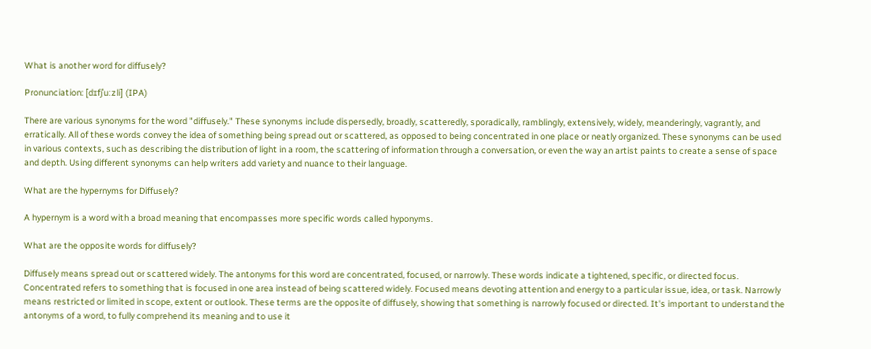What is another word for diffusely?

Pronunciation: [dɪfjˈuːzli] (IPA)

There are various synonyms for the word "diffusely." These synonyms include dispersedly, broadly, scatteredly, sporadically, ramblingly, extensively, widely, meanderingly, vagrantly, and erratically. All of these words convey the idea of something being spread out or scattered, as opposed to being concentrated in one place or neatly organized. These synonyms can be used in various contexts, such as describing the distribution of light in a room, the scattering of information through a conversation, or even the way an artist paints to create a sense of space and depth. Using different synonyms can help writers add variety and nuance to their language.

What are the hypernyms for Diffusely?

A hypernym is a word with a broad meaning that encompasses more specific words called hyponyms.

What are the opposite words for diffusely?

Diffusely means spread out or scattered widely. The antonyms for this word are concentrated, focused, or narrowly. These words indicate a tightened, specific, or directed focus. Concentrated refers to something that is focused in one area instead of being scattered widely. Focused means devoting attention and energy to a particular issue, idea, or task. Narrowly means restricted or limited in scope, extent or outlook. These terms are the opposite of diffusely, showing that something is narrowly focused or directed. It's important to understand the antonyms of a word, to fully comprehend its meaning and to use it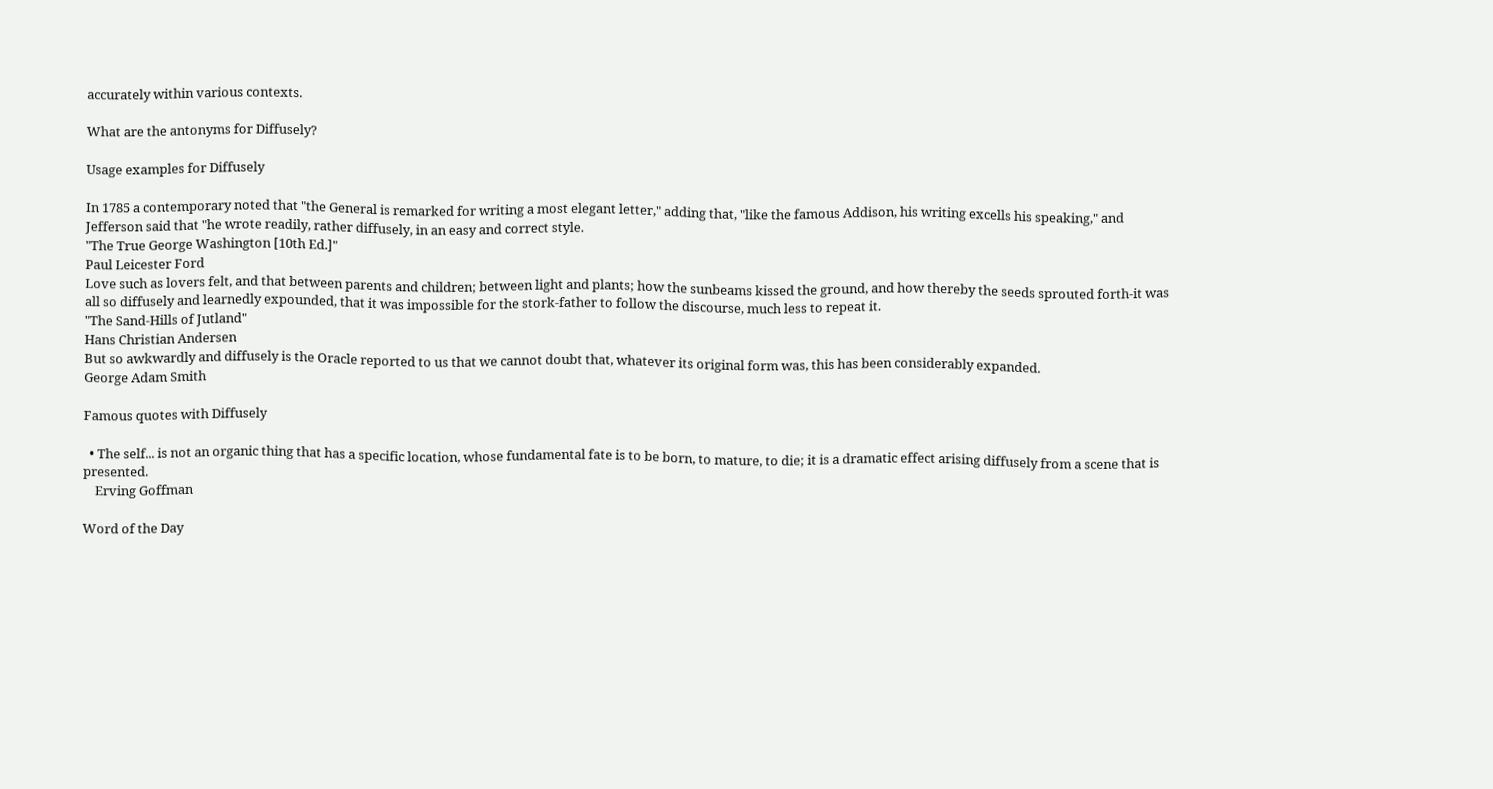accurately within various contexts.

What are the antonyms for Diffusely?

Usage examples for Diffusely

In 1785 a contemporary noted that "the General is remarked for writing a most elegant letter," adding that, "like the famous Addison, his writing excells his speaking," and Jefferson said that "he wrote readily, rather diffusely, in an easy and correct style.
"The True George Washington [10th Ed.]"
Paul Leicester Ford
Love such as lovers felt, and that between parents and children; between light and plants; how the sunbeams kissed the ground, and how thereby the seeds sprouted forth-it was all so diffusely and learnedly expounded, that it was impossible for the stork-father to follow the discourse, much less to repeat it.
"The Sand-Hills of Jutland"
Hans Christian Andersen
But so awkwardly and diffusely is the Oracle reported to us that we cannot doubt that, whatever its original form was, this has been considerably expanded.
George Adam Smith

Famous quotes with Diffusely

  • The self... is not an organic thing that has a specific location, whose fundamental fate is to be born, to mature, to die; it is a dramatic effect arising diffusely from a scene that is presented.
    Erving Goffman

Word of the Day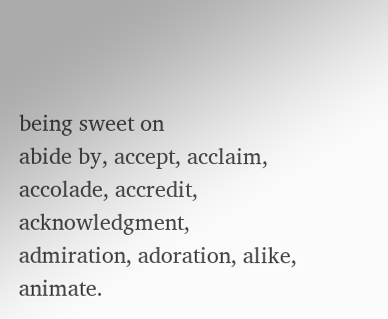being sweet on
abide by, accept, acclaim, accolade, accredit, acknowledgment, admiration, adoration, alike, animate.